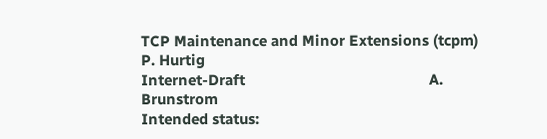TCP Maintenance and Minor Extensions (tcpm)                    P. Hurtig
Internet-Draft                                              A. Brunstrom
Intended status: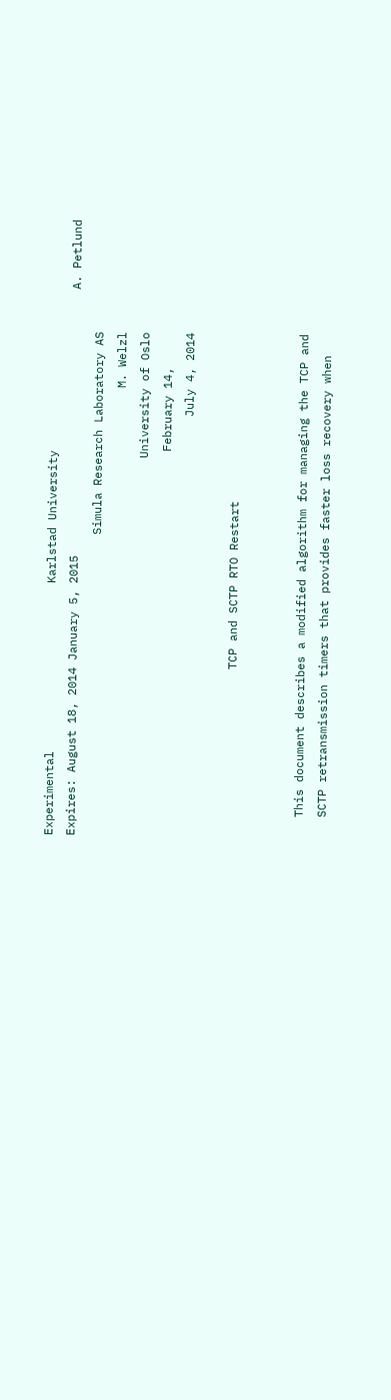Experimental                        Karlstad University
Expires: August 18, 2014 January 5, 2015                                      A. Petlund
                                           Simula Research Laboratory AS
                                                                M. Welzl
                                                      University of Oslo
                                                       February 14,
                                                            July 4, 2014

                        TCP and SCTP RTO Restart


   This document describes a modified algorithm for managing the TCP and
   SCTP retransmission timers that provides faster loss recovery when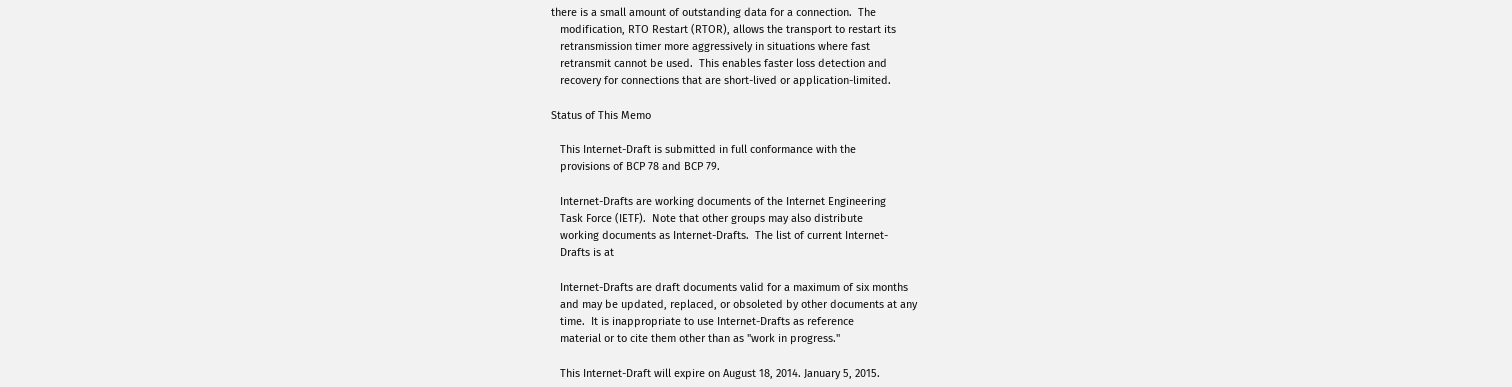there is a small amount of outstanding data for a connection.  The
   modification, RTO Restart (RTOR), allows the transport to restart its
   retransmission timer more aggressively in situations where fast
   retransmit cannot be used.  This enables faster loss detection and
   recovery for connections that are short-lived or application-limited.

Status of This Memo

   This Internet-Draft is submitted in full conformance with the
   provisions of BCP 78 and BCP 79.

   Internet-Drafts are working documents of the Internet Engineering
   Task Force (IETF).  Note that other groups may also distribute
   working documents as Internet-Drafts.  The list of current Internet-
   Drafts is at

   Internet-Drafts are draft documents valid for a maximum of six months
   and may be updated, replaced, or obsoleted by other documents at any
   time.  It is inappropriate to use Internet-Drafts as reference
   material or to cite them other than as "work in progress."

   This Internet-Draft will expire on August 18, 2014. January 5, 2015.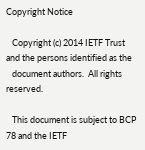Copyright Notice

   Copyright (c) 2014 IETF Trust and the persons identified as the
   document authors.  All rights reserved.

   This document is subject to BCP 78 and the IETF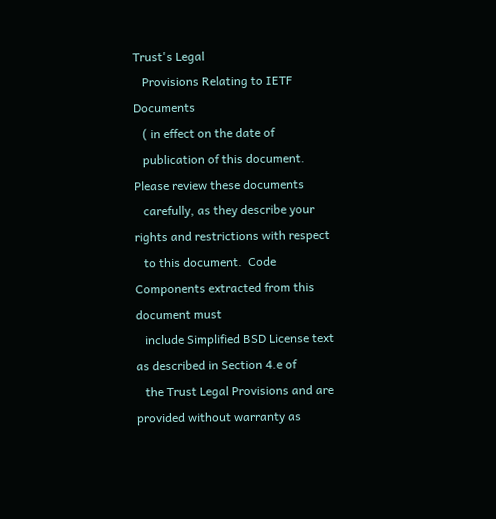Trust's Legal
   Provisions Relating to IETF Documents
   ( in effect on the date of
   publication of this document.  Please review these documents
   carefully, as they describe your rights and restrictions with respect
   to this document.  Code Components extracted from this document must
   include Simplified BSD License text as described in Section 4.e of
   the Trust Legal Provisions and are provided without warranty as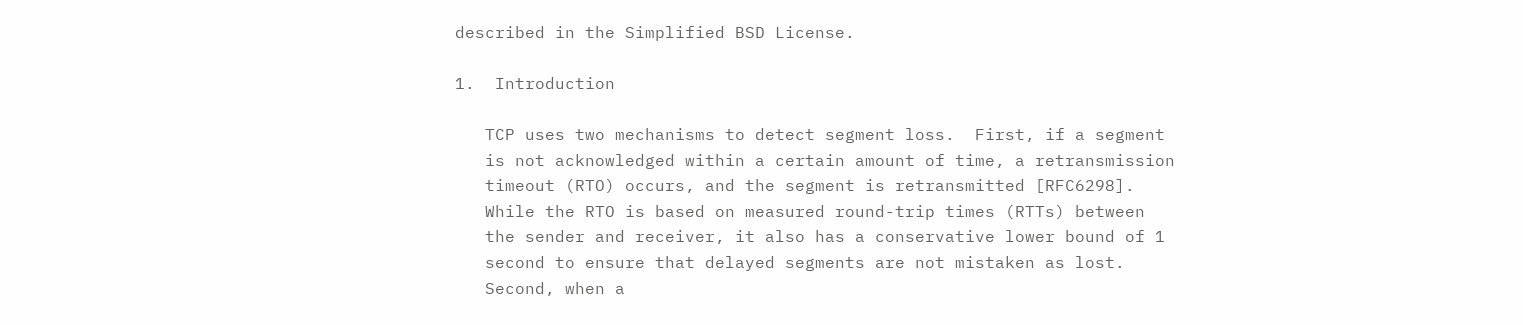described in the Simplified BSD License.

1.  Introduction

   TCP uses two mechanisms to detect segment loss.  First, if a segment
   is not acknowledged within a certain amount of time, a retransmission
   timeout (RTO) occurs, and the segment is retransmitted [RFC6298].
   While the RTO is based on measured round-trip times (RTTs) between
   the sender and receiver, it also has a conservative lower bound of 1
   second to ensure that delayed segments are not mistaken as lost.
   Second, when a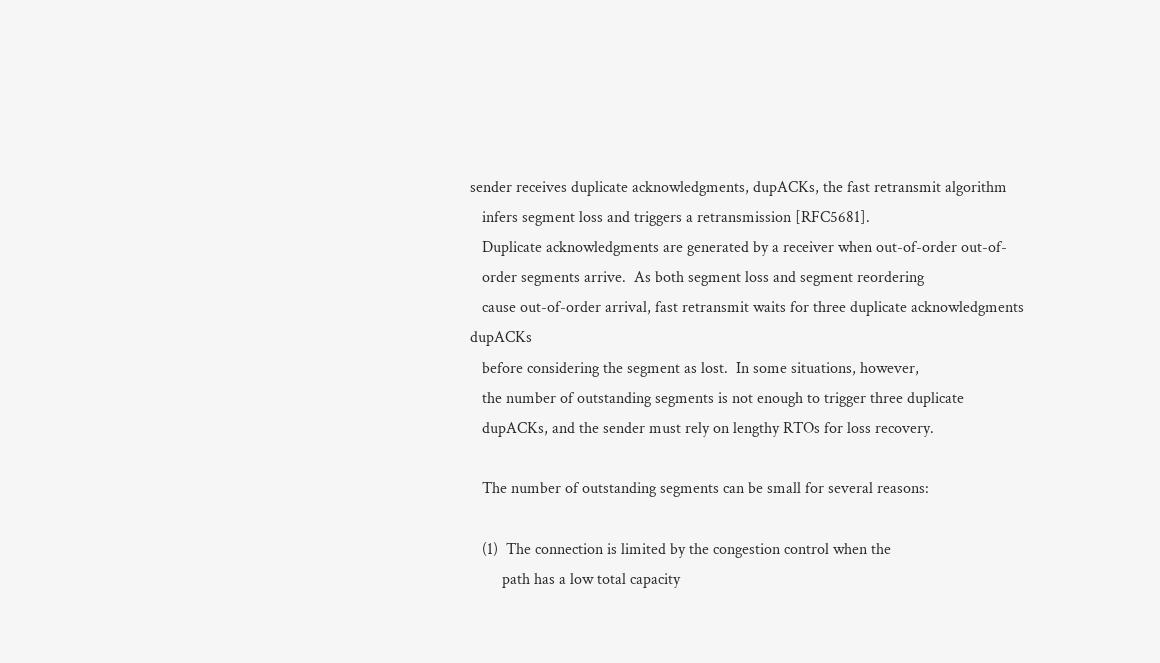sender receives duplicate acknowledgments, dupACKs, the fast retransmit algorithm
   infers segment loss and triggers a retransmission [RFC5681].
   Duplicate acknowledgments are generated by a receiver when out-of-order out-of-
   order segments arrive.  As both segment loss and segment reordering
   cause out-of-order arrival, fast retransmit waits for three duplicate acknowledgments dupACKs
   before considering the segment as lost.  In some situations, however,
   the number of outstanding segments is not enough to trigger three duplicate
   dupACKs, and the sender must rely on lengthy RTOs for loss recovery.

   The number of outstanding segments can be small for several reasons:

   (1)  The connection is limited by the congestion control when the
        path has a low total capacity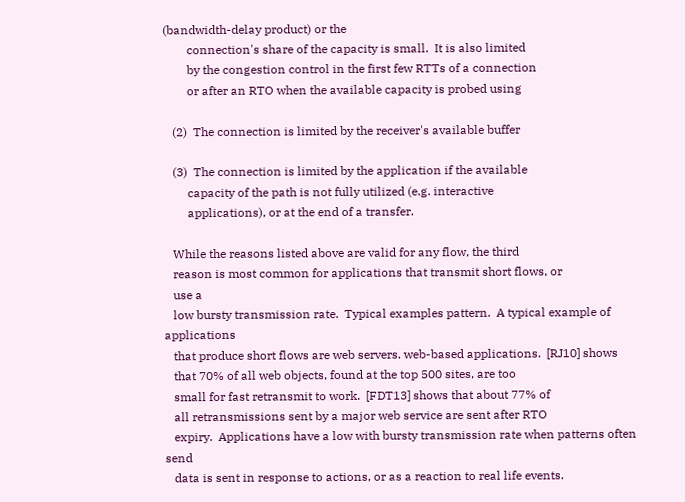(bandwidth-delay product) or the
        connection's share of the capacity is small.  It is also limited
        by the congestion control in the first few RTTs of a connection
        or after an RTO when the available capacity is probed using

   (2)  The connection is limited by the receiver's available buffer

   (3)  The connection is limited by the application if the available
        capacity of the path is not fully utilized (e.g. interactive
        applications), or at the end of a transfer.

   While the reasons listed above are valid for any flow, the third
   reason is most common for applications that transmit short flows, or
   use a
   low bursty transmission rate.  Typical examples pattern.  A typical example of applications
   that produce short flows are web servers. web-based applications.  [RJ10] shows
   that 70% of all web objects, found at the top 500 sites, are too
   small for fast retransmit to work.  [FDT13] shows that about 77% of
   all retransmissions sent by a major web service are sent after RTO
   expiry.  Applications have a low with bursty transmission rate when patterns often send
   data is sent in response to actions, or as a reaction to real life events.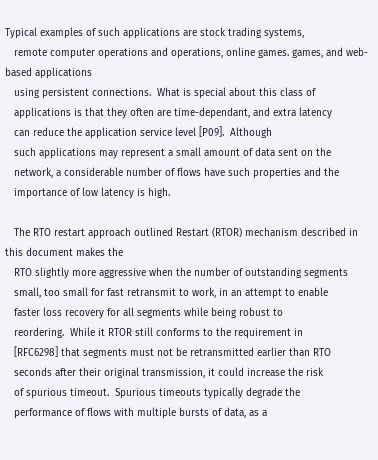Typical examples of such applications are stock trading systems,
   remote computer operations and operations, online games. games, and web-based applications
   using persistent connections.  What is special about this class of
   applications is that they often are time-dependant, and extra latency
   can reduce the application service level [P09].  Although
   such applications may represent a small amount of data sent on the
   network, a considerable number of flows have such properties and the
   importance of low latency is high.

   The RTO restart approach outlined Restart (RTOR) mechanism described in this document makes the
   RTO slightly more aggressive when the number of outstanding segments
   small, too small for fast retransmit to work, in an attempt to enable
   faster loss recovery for all segments while being robust to
   reordering.  While it RTOR still conforms to the requirement in
   [RFC6298] that segments must not be retransmitted earlier than RTO
   seconds after their original transmission, it could increase the risk
   of spurious timeout.  Spurious timeouts typically degrade the
   performance of flows with multiple bursts of data, as a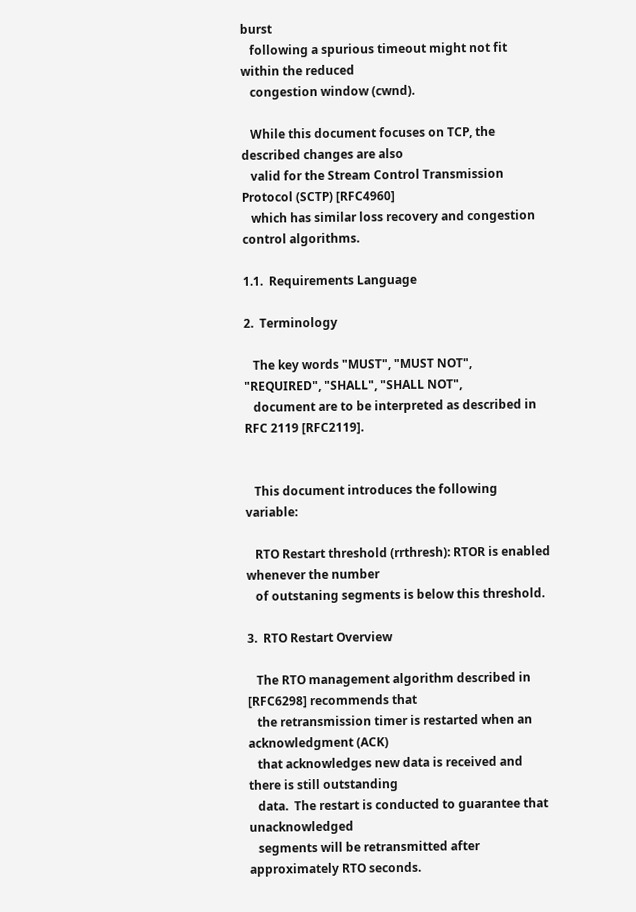burst
   following a spurious timeout might not fit within the reduced
   congestion window (cwnd).

   While this document focuses on TCP, the described changes are also
   valid for the Stream Control Transmission Protocol (SCTP) [RFC4960]
   which has similar loss recovery and congestion control algorithms.

1.1.  Requirements Language

2.  Terminology

   The key words "MUST", "MUST NOT", "REQUIRED", "SHALL", "SHALL NOT",
   document are to be interpreted as described in RFC 2119 [RFC2119].


   This document introduces the following variable:

   RTO Restart threshold (rrthresh): RTOR is enabled whenever the number
   of outstaning segments is below this threshold.

3.  RTO Restart Overview

   The RTO management algorithm described in [RFC6298] recommends that
   the retransmission timer is restarted when an acknowledgment (ACK)
   that acknowledges new data is received and there is still outstanding
   data.  The restart is conducted to guarantee that unacknowledged
   segments will be retransmitted after approximately RTO seconds.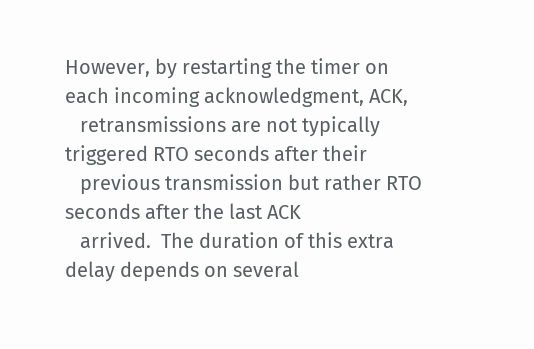However, by restarting the timer on each incoming acknowledgment, ACK,
   retransmissions are not typically triggered RTO seconds after their
   previous transmission but rather RTO seconds after the last ACK
   arrived.  The duration of this extra delay depends on several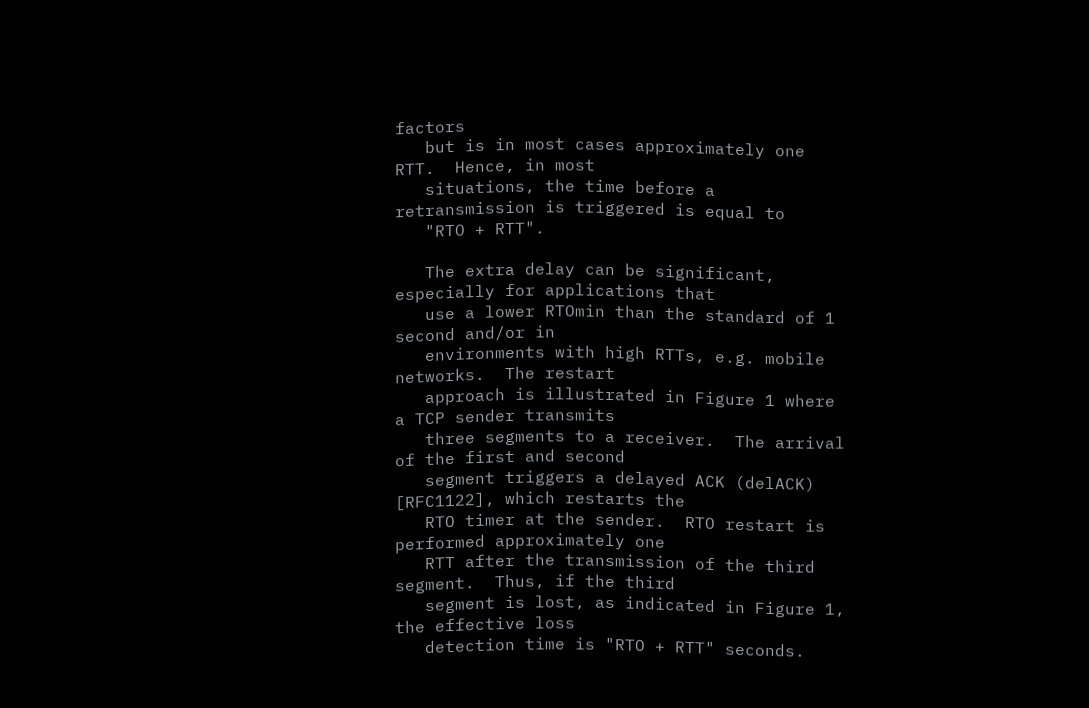factors
   but is in most cases approximately one RTT.  Hence, in most
   situations, the time before a retransmission is triggered is equal to
   "RTO + RTT".

   The extra delay can be significant, especially for applications that
   use a lower RTOmin than the standard of 1 second and/or in
   environments with high RTTs, e.g. mobile networks.  The restart
   approach is illustrated in Figure 1 where a TCP sender transmits
   three segments to a receiver.  The arrival of the first and second
   segment triggers a delayed ACK (delACK) [RFC1122], which restarts the
   RTO timer at the sender.  RTO restart is performed approximately one
   RTT after the transmission of the third segment.  Thus, if the third
   segment is lost, as indicated in Figure 1, the effective loss
   detection time is "RTO + RTT" seconds.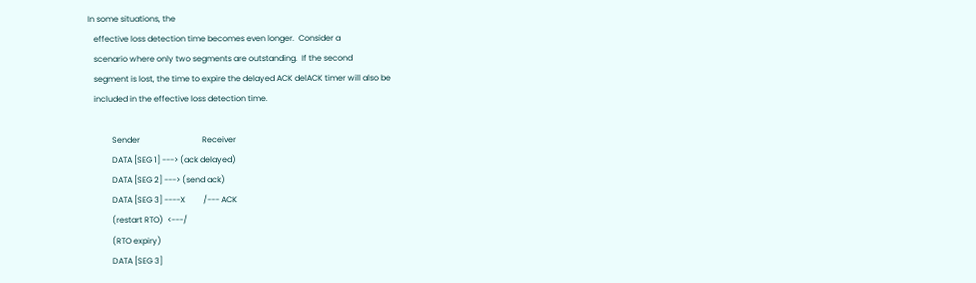In some situations, the
   effective loss detection time becomes even longer.  Consider a
   scenario where only two segments are outstanding.  If the second
   segment is lost, the time to expire the delayed ACK delACK timer will also be
   included in the effective loss detection time.

            Sender                               Receiver
            DATA [SEG 1] ---> (ack delayed)
            DATA [SEG 2] ---> (send ack)
            DATA [SEG 3] ----X         /--- ACK
            (restart RTO)  <---/
            (RTO expiry)
            DATA [SEG 3]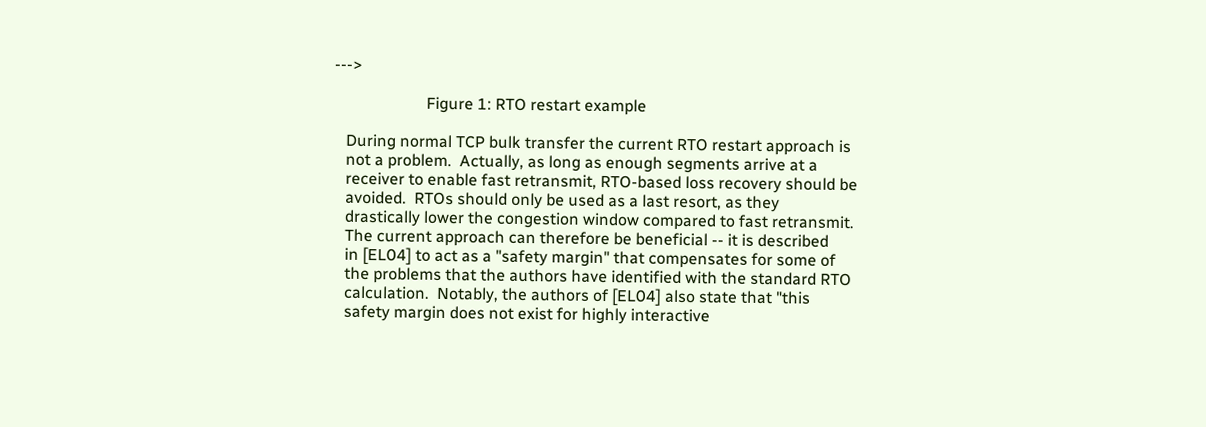--->

                       Figure 1: RTO restart example

   During normal TCP bulk transfer the current RTO restart approach is
   not a problem.  Actually, as long as enough segments arrive at a
   receiver to enable fast retransmit, RTO-based loss recovery should be
   avoided.  RTOs should only be used as a last resort, as they
   drastically lower the congestion window compared to fast retransmit.
   The current approach can therefore be beneficial -- it is described
   in [EL04] to act as a "safety margin" that compensates for some of
   the problems that the authors have identified with the standard RTO
   calculation.  Notably, the authors of [EL04] also state that "this
   safety margin does not exist for highly interactive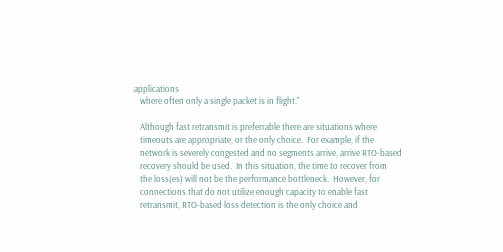applications
   where often only a single packet is in flight."

   Although fast retransmit is preferrable there are situations where
   timeouts are appropriate, or the only choice.  For example, if the
   network is severely congested and no segments arrive, arrive RTO-based
   recovery should be used.  In this situation, the time to recover from
   the loss(es) will not be the performance bottleneck.  However, for
   connections that do not utilize enough capacity to enable fast
   retransmit, RTO-based loss detection is the only choice and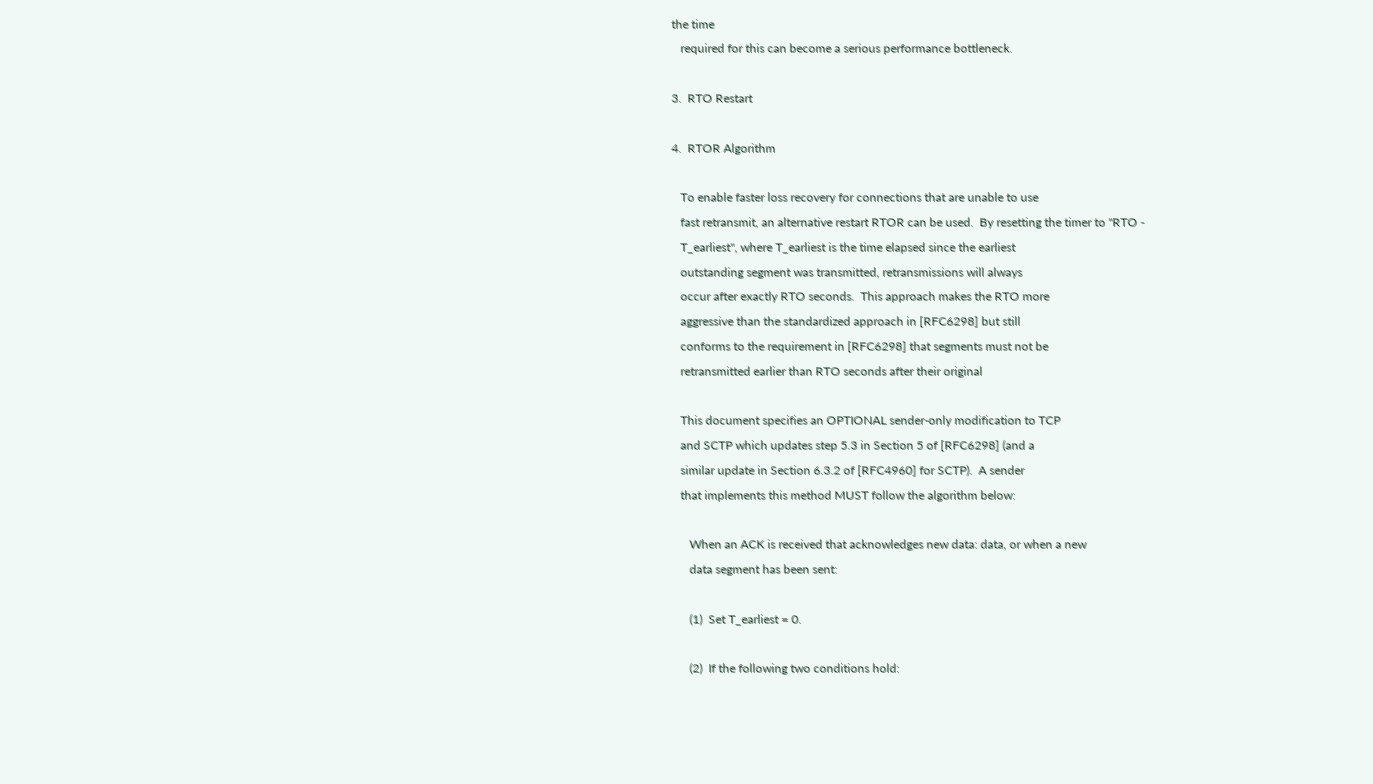the time
   required for this can become a serious performance bottleneck.

3.  RTO Restart

4.  RTOR Algorithm

   To enable faster loss recovery for connections that are unable to use
   fast retransmit, an alternative restart RTOR can be used.  By resetting the timer to "RTO -
   T_earliest", where T_earliest is the time elapsed since the earliest
   outstanding segment was transmitted, retransmissions will always
   occur after exactly RTO seconds.  This approach makes the RTO more
   aggressive than the standardized approach in [RFC6298] but still
   conforms to the requirement in [RFC6298] that segments must not be
   retransmitted earlier than RTO seconds after their original

   This document specifies an OPTIONAL sender-only modification to TCP
   and SCTP which updates step 5.3 in Section 5 of [RFC6298] (and a
   similar update in Section 6.3.2 of [RFC4960] for SCTP).  A sender
   that implements this method MUST follow the algorithm below:

      When an ACK is received that acknowledges new data: data, or when a new
      data segment has been sent:

      (1)  Set T_earliest = 0.

      (2)  If the following two conditions hold: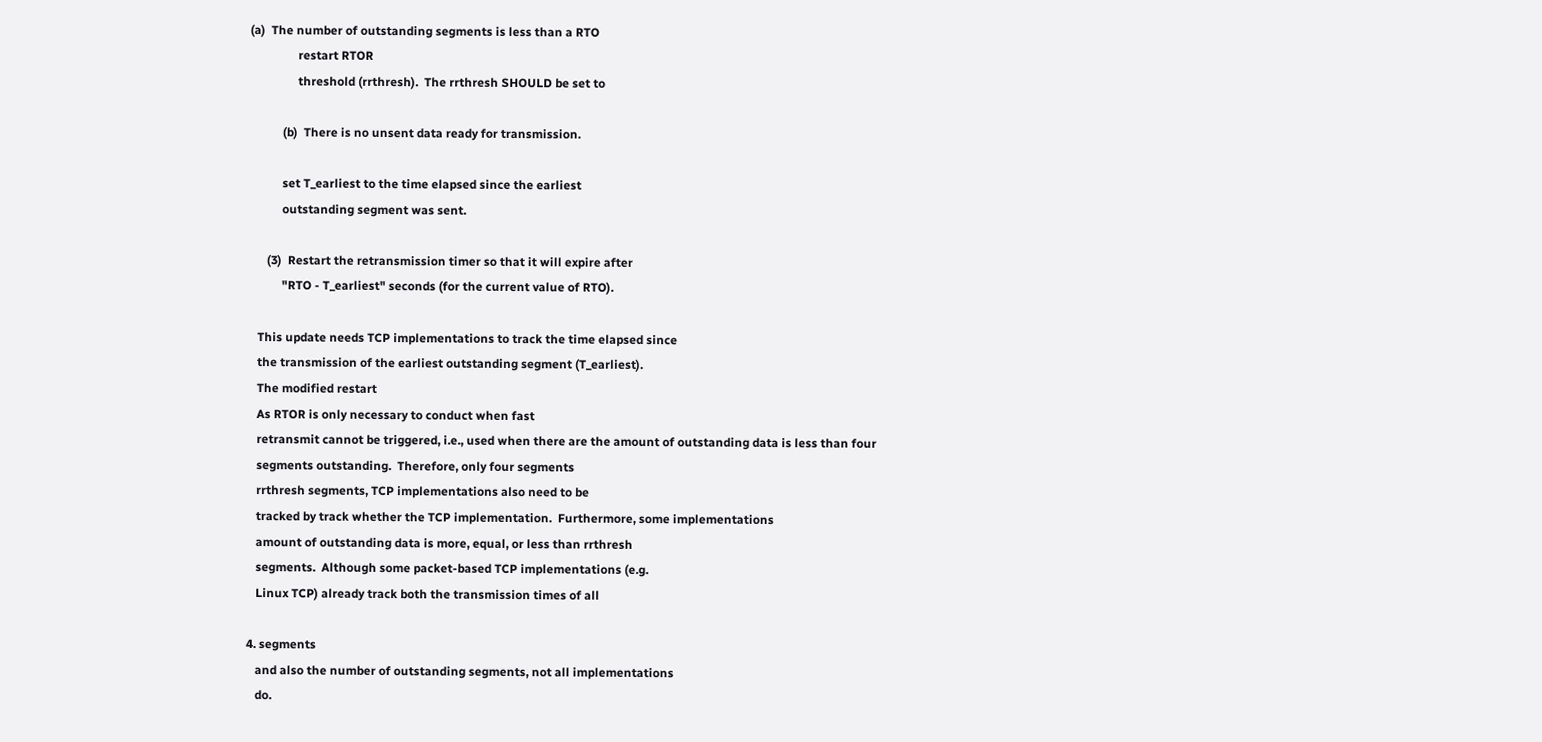(a)  The number of outstanding segments is less than a RTO
                restart RTOR
                threshold (rrthresh).  The rrthresh SHOULD be set to

           (b)  There is no unsent data ready for transmission.

           set T_earliest to the time elapsed since the earliest
           outstanding segment was sent.

      (3)  Restart the retransmission timer so that it will expire after
           "RTO - T_earliest" seconds (for the current value of RTO).

   This update needs TCP implementations to track the time elapsed since
   the transmission of the earliest outstanding segment (T_earliest).
   The modified restart
   As RTOR is only necessary to conduct when fast
   retransmit cannot be triggered, i.e., used when there are the amount of outstanding data is less than four
   segments outstanding.  Therefore, only four segments
   rrthresh segments, TCP implementations also need to be
   tracked by track whether the TCP implementation.  Furthermore, some implementations
   amount of outstanding data is more, equal, or less than rrthresh
   segments.  Although some packet-based TCP implementations (e.g.
   Linux TCP) already track both the transmission times of all

4. segments
   and also the number of outstanding segments, not all implementations
   do.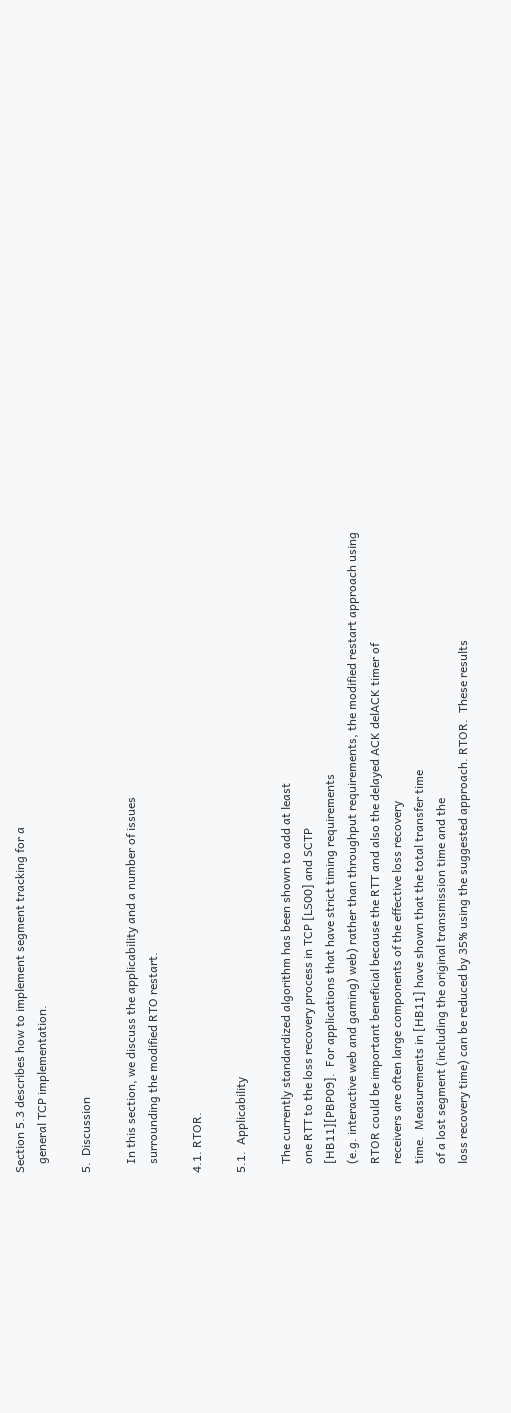Section 5.3 describes how to implement segment tracking for a
   general TCP implementation.

5.  Discussion

   In this section, we discuss the applicability and a number of issues
   surrounding the modified RTO restart.

4.1. RTOR.

5.1.  Applicability

   The currently standardized algorithm has been shown to add at least
   one RTT to the loss recovery process in TCP [LS00] and SCTP
   [HB11][PBP09].  For applications that have strict timing requirements
   (e.g. interactive web and gaming) web) rather than throughput requirements, the modified restart approach using
   RTOR could be important beneficial because the RTT and also the delayed ACK delACK timer of
   receivers are often large components of the effective loss recovery
   time.  Measurements in [HB11] have shown that the total transfer time
   of a lost segment (including the original transmission time and the
   loss recovery time) can be reduced by 35% using the suggested approach. RTOR.  These results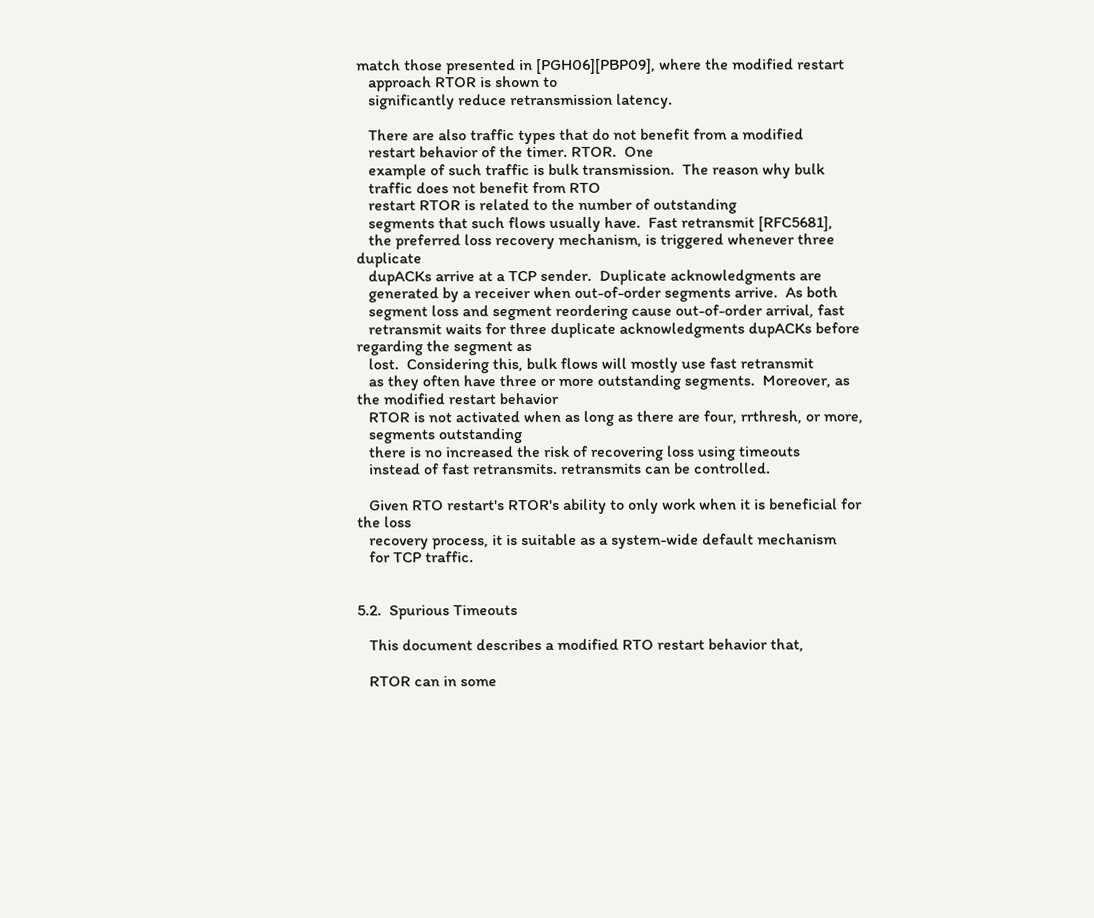match those presented in [PGH06][PBP09], where the modified restart
   approach RTOR is shown to
   significantly reduce retransmission latency.

   There are also traffic types that do not benefit from a modified
   restart behavior of the timer. RTOR.  One
   example of such traffic is bulk transmission.  The reason why bulk
   traffic does not benefit from RTO
   restart RTOR is related to the number of outstanding
   segments that such flows usually have.  Fast retransmit [RFC5681],
   the preferred loss recovery mechanism, is triggered whenever three duplicate
   dupACKs arrive at a TCP sender.  Duplicate acknowledgments are
   generated by a receiver when out-of-order segments arrive.  As both
   segment loss and segment reordering cause out-of-order arrival, fast
   retransmit waits for three duplicate acknowledgments dupACKs before regarding the segment as
   lost.  Considering this, bulk flows will mostly use fast retransmit
   as they often have three or more outstanding segments.  Moreover, as the modified restart behavior
   RTOR is not activated when as long as there are four, rrthresh, or more,
   segments outstanding
   there is no increased the risk of recovering loss using timeouts
   instead of fast retransmits. retransmits can be controlled.

   Given RTO restart's RTOR's ability to only work when it is beneficial for the loss
   recovery process, it is suitable as a system-wide default mechanism
   for TCP traffic.


5.2.  Spurious Timeouts

   This document describes a modified RTO restart behavior that,

   RTOR can in some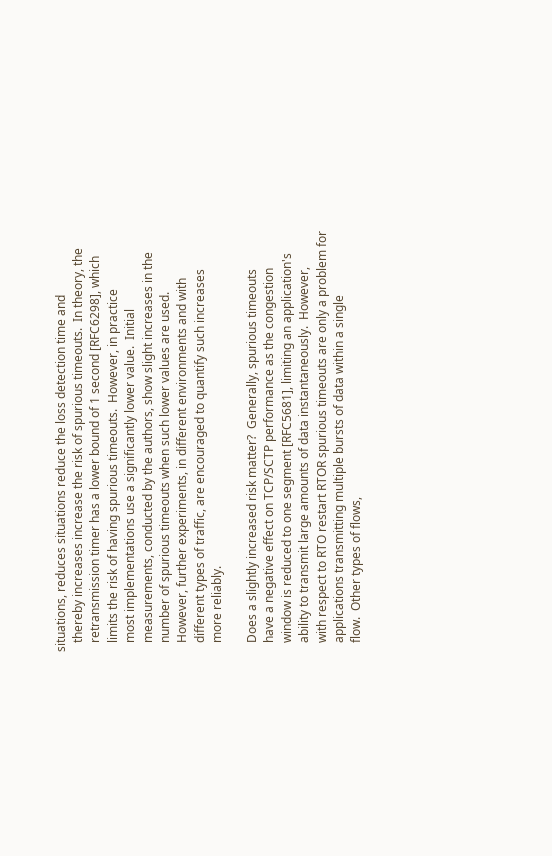situations, reduces situations reduce the loss detection time and
   thereby increases increase the risk of spurious timeouts.  In theory, the
   retransmission timer has a lower bound of 1 second [RFC6298], which
   limits the risk of having spurious timeouts.  However, in practice
   most implementations use a significantly lower value.  Initial
   measurements, conducted by the authors, show slight increases in the
   number of spurious timeouts when such lower values are used.
   However, further experiments, in different environments and with
   different types of traffic, are encouraged to quantify such increases
   more reliably.

   Does a slightly increased risk matter?  Generally, spurious timeouts
   have a negative effect on TCP/SCTP performance as the congestion
   window is reduced to one segment [RFC5681], limiting an application's
   ability to transmit large amounts of data instantaneously.  However,
   with respect to RTO restart RTOR spurious timeouts are only a problem for
   applications transmitting multiple bursts of data within a single
   flow.  Other types of flows,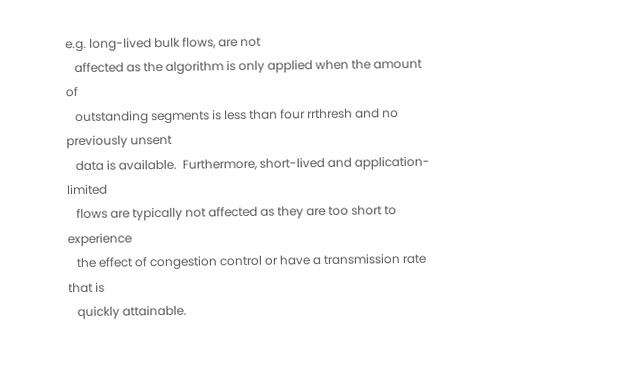e.g. long-lived bulk flows, are not
   affected as the algorithm is only applied when the amount of
   outstanding segments is less than four rrthresh and no previously unsent
   data is available.  Furthermore, short-lived and application-limited
   flows are typically not affected as they are too short to experience
   the effect of congestion control or have a transmission rate that is
   quickly attainable.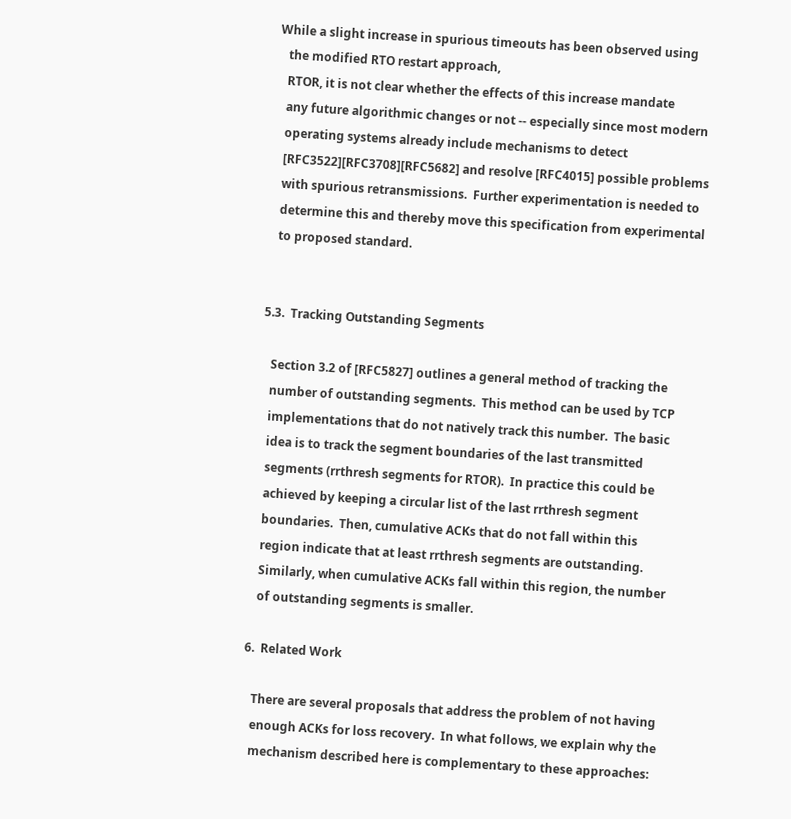While a slight increase in spurious timeouts has been observed using
   the modified RTO restart approach,
   RTOR, it is not clear whether the effects of this increase mandate
   any future algorithmic changes or not -- especially since most modern
   operating systems already include mechanisms to detect
   [RFC3522][RFC3708][RFC5682] and resolve [RFC4015] possible problems
   with spurious retransmissions.  Further experimentation is needed to
   determine this and thereby move this specification from experimental
   to proposed standard.


5.3.  Tracking Outstanding Segments

   Section 3.2 of [RFC5827] outlines a general method of tracking the
   number of outstanding segments.  This method can be used by TCP
   implementations that do not natively track this number.  The basic
   idea is to track the segment boundaries of the last transmitted
   segments (rrthresh segments for RTOR).  In practice this could be
   achieved by keeping a circular list of the last rrthresh segment
   boundaries.  Then, cumulative ACKs that do not fall within this
   region indicate that at least rrthresh segments are outstanding.
   Similarly, when cumulative ACKs fall within this region, the number
   of outstanding segments is smaller.

6.  Related Work

   There are several proposals that address the problem of not having
   enough ACKs for loss recovery.  In what follows, we explain why the
   mechanism described here is complementary to these approaches: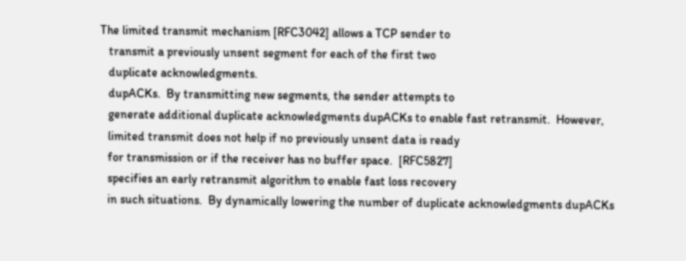The limited transmit mechanism [RFC3042] allows a TCP sender to
   transmit a previously unsent segment for each of the first two
   duplicate acknowledgments.
   dupACKs.  By transmitting new segments, the sender attempts to
   generate additional duplicate acknowledgments dupACKs to enable fast retransmit.  However,
   limited transmit does not help if no previously unsent data is ready
   for transmission or if the receiver has no buffer space.  [RFC5827]
   specifies an early retransmit algorithm to enable fast loss recovery
   in such situations.  By dynamically lowering the number of duplicate acknowledgments dupACKs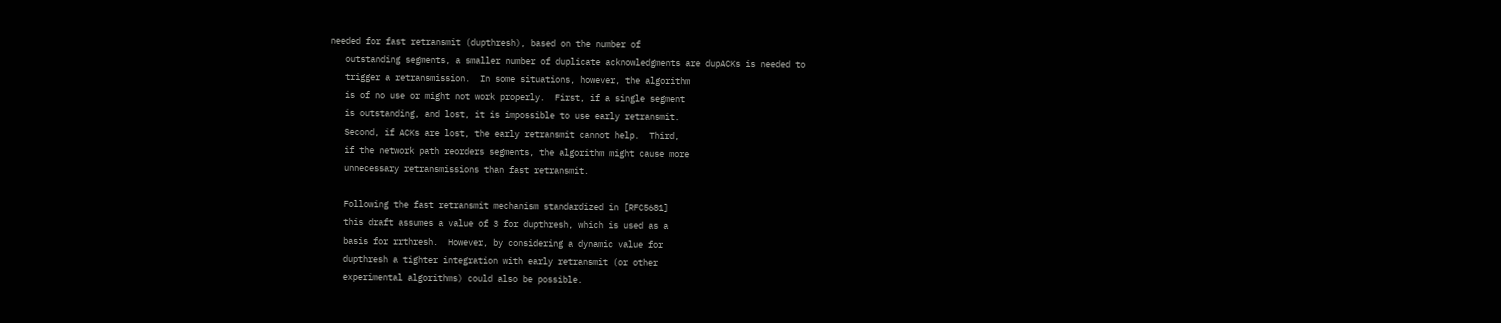needed for fast retransmit (dupthresh), based on the number of
   outstanding segments, a smaller number of duplicate acknowledgments are dupACKs is needed to
   trigger a retransmission.  In some situations, however, the algorithm
   is of no use or might not work properly.  First, if a single segment
   is outstanding, and lost, it is impossible to use early retransmit.
   Second, if ACKs are lost, the early retransmit cannot help.  Third,
   if the network path reorders segments, the algorithm might cause more
   unnecessary retransmissions than fast retransmit.

   Following the fast retransmit mechanism standardized in [RFC5681]
   this draft assumes a value of 3 for dupthresh, which is used as a
   basis for rrthresh.  However, by considering a dynamic value for
   dupthresh a tighter integration with early retransmit (or other
   experimental algorithms) could also be possible.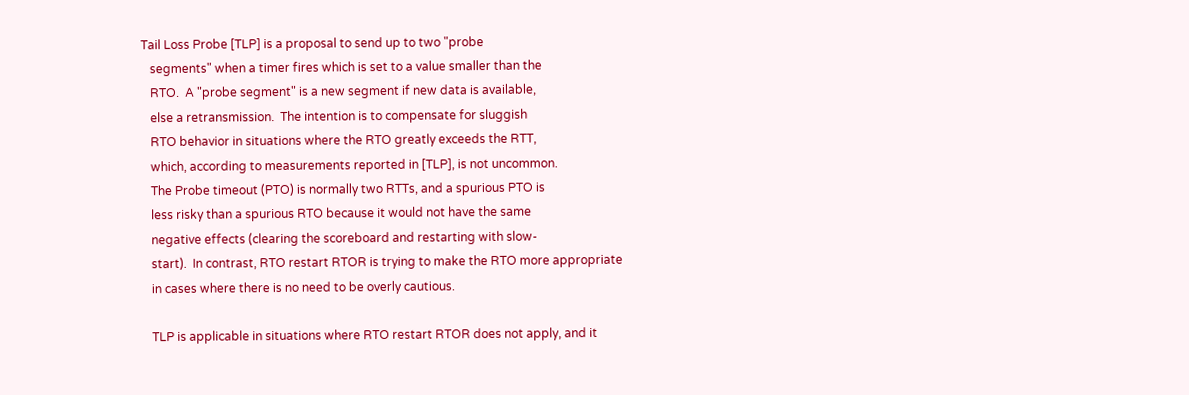Tail Loss Probe [TLP] is a proposal to send up to two "probe
   segments" when a timer fires which is set to a value smaller than the
   RTO.  A "probe segment" is a new segment if new data is available,
   else a retransmission.  The intention is to compensate for sluggish
   RTO behavior in situations where the RTO greatly exceeds the RTT,
   which, according to measurements reported in [TLP], is not uncommon.
   The Probe timeout (PTO) is normally two RTTs, and a spurious PTO is
   less risky than a spurious RTO because it would not have the same
   negative effects (clearing the scoreboard and restarting with slow-
   start).  In contrast, RTO restart RTOR is trying to make the RTO more appropriate
   in cases where there is no need to be overly cautious.

   TLP is applicable in situations where RTO restart RTOR does not apply, and it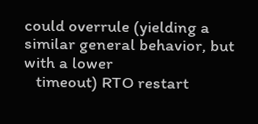could overrule (yielding a similar general behavior, but with a lower
   timeout) RTO restart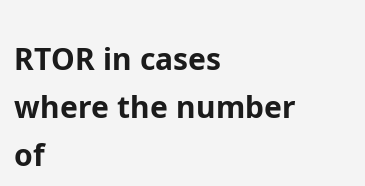RTOR in cases where the number of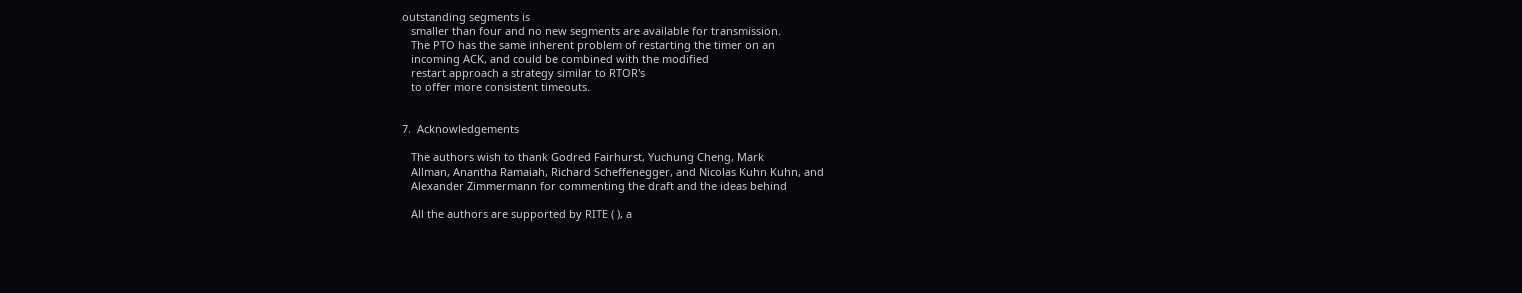outstanding segments is
   smaller than four and no new segments are available for transmission.
   The PTO has the same inherent problem of restarting the timer on an
   incoming ACK, and could be combined with the modified
   restart approach a strategy similar to RTOR's
   to offer more consistent timeouts.


7.  Acknowledgements

   The authors wish to thank Godred Fairhurst, Yuchung Cheng, Mark
   Allman, Anantha Ramaiah, Richard Scheffenegger, and Nicolas Kuhn Kuhn, and
   Alexander Zimmermann for commenting the draft and the ideas behind

   All the authors are supported by RITE ( ), a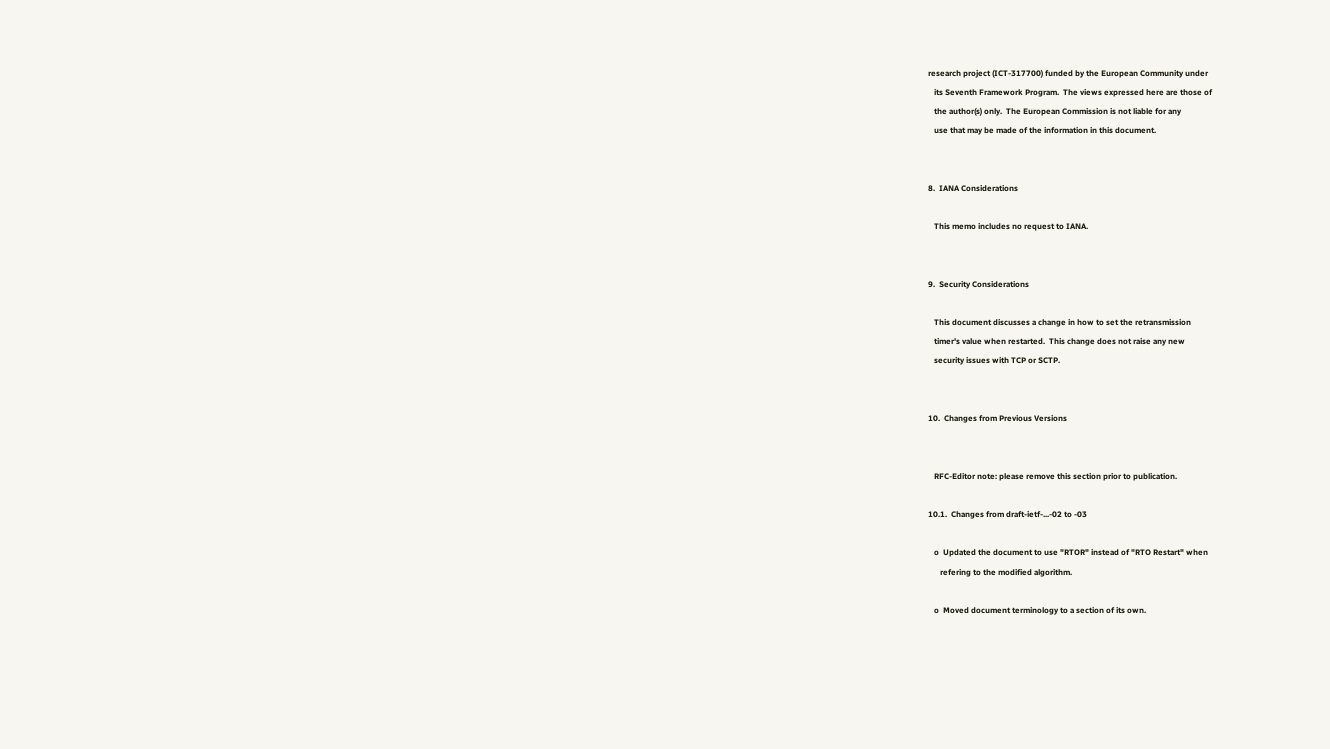research project (ICT-317700) funded by the European Community under
   its Seventh Framework Program.  The views expressed here are those of
   the author(s) only.  The European Commission is not liable for any
   use that may be made of the information in this document.


8.  IANA Considerations

   This memo includes no request to IANA.


9.  Security Considerations

   This document discusses a change in how to set the retransmission
   timer's value when restarted.  This change does not raise any new
   security issues with TCP or SCTP.


10.  Changes from Previous Versions


   RFC-Editor note: please remove this section prior to publication.

10.1.  Changes from draft-ietf-...-02 to -03

   o  Updated the document to use "RTOR" instead of "RTO Restart" when
      refering to the modified algorithm.

   o  Moved document terminology to a section of its own.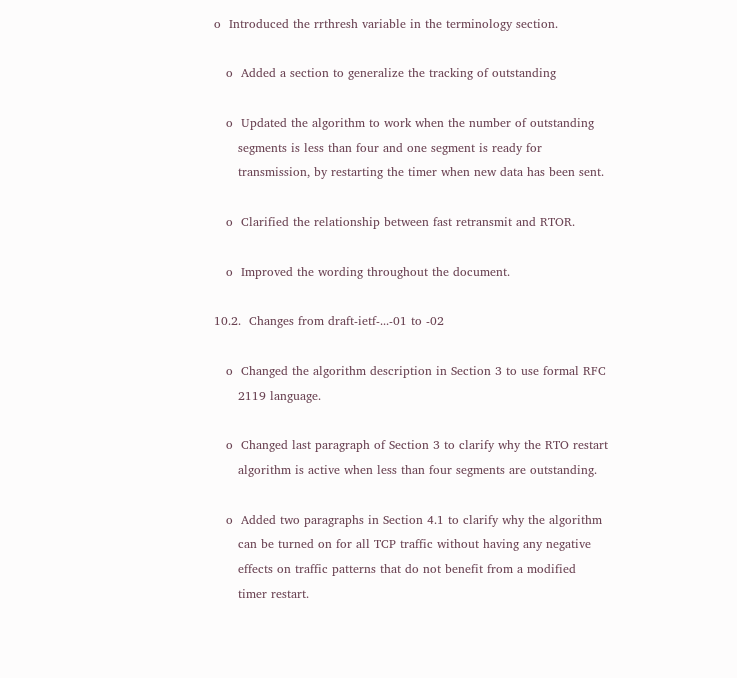o  Introduced the rrthresh variable in the terminology section.

   o  Added a section to generalize the tracking of outstanding

   o  Updated the algorithm to work when the number of outstanding
      segments is less than four and one segment is ready for
      transmission, by restarting the timer when new data has been sent.

   o  Clarified the relationship between fast retransmit and RTOR.

   o  Improved the wording throughout the document.

10.2.  Changes from draft-ietf-...-01 to -02

   o  Changed the algorithm description in Section 3 to use formal RFC
      2119 language.

   o  Changed last paragraph of Section 3 to clarify why the RTO restart
      algorithm is active when less than four segments are outstanding.

   o  Added two paragraphs in Section 4.1 to clarify why the algorithm
      can be turned on for all TCP traffic without having any negative
      effects on traffic patterns that do not benefit from a modified
      timer restart.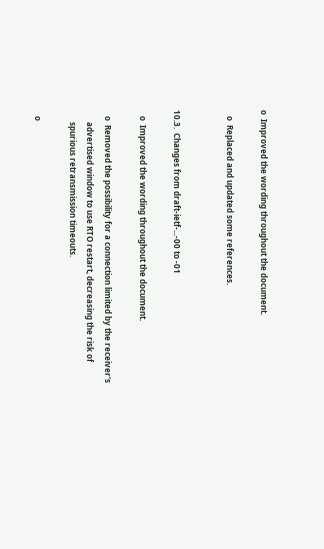o  Improved the wording throughout the document.

   o  Replaced and updated some references.


10.3.  Changes from draft-ietf-...-00 to -01

   o  Improved the wording throughout the document.

   o  Removed the possibility for a connection limited by the receiver's
      advertised window to use RTO restart, decreasing the risk of
      spurious retransmission timeouts.

   o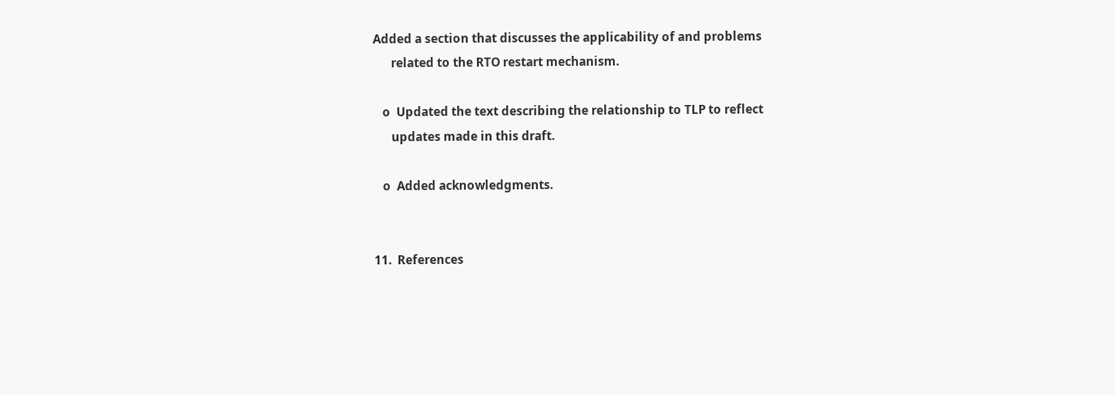Added a section that discusses the applicability of and problems
      related to the RTO restart mechanism.

   o  Updated the text describing the relationship to TLP to reflect
      updates made in this draft.

   o  Added acknowledgments.


11.  References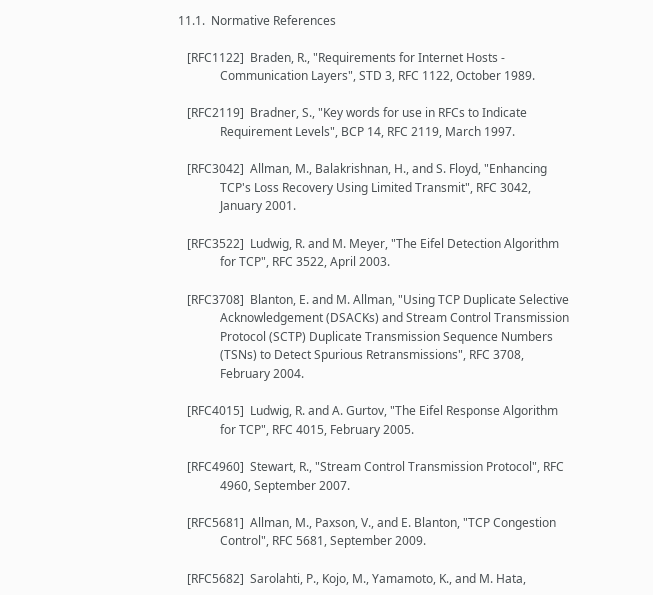11.1.  Normative References

   [RFC1122]  Braden, R., "Requirements for Internet Hosts -
              Communication Layers", STD 3, RFC 1122, October 1989.

   [RFC2119]  Bradner, S., "Key words for use in RFCs to Indicate
              Requirement Levels", BCP 14, RFC 2119, March 1997.

   [RFC3042]  Allman, M., Balakrishnan, H., and S. Floyd, "Enhancing
              TCP's Loss Recovery Using Limited Transmit", RFC 3042,
              January 2001.

   [RFC3522]  Ludwig, R. and M. Meyer, "The Eifel Detection Algorithm
              for TCP", RFC 3522, April 2003.

   [RFC3708]  Blanton, E. and M. Allman, "Using TCP Duplicate Selective
              Acknowledgement (DSACKs) and Stream Control Transmission
              Protocol (SCTP) Duplicate Transmission Sequence Numbers
              (TSNs) to Detect Spurious Retransmissions", RFC 3708,
              February 2004.

   [RFC4015]  Ludwig, R. and A. Gurtov, "The Eifel Response Algorithm
              for TCP", RFC 4015, February 2005.

   [RFC4960]  Stewart, R., "Stream Control Transmission Protocol", RFC
              4960, September 2007.

   [RFC5681]  Allman, M., Paxson, V., and E. Blanton, "TCP Congestion
              Control", RFC 5681, September 2009.

   [RFC5682]  Sarolahti, P., Kojo, M., Yamamoto, K., and M. Hata,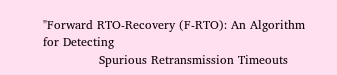"Forward RTO-Recovery (F-RTO): An Algorithm for Detecting
              Spurious Retransmission Timeouts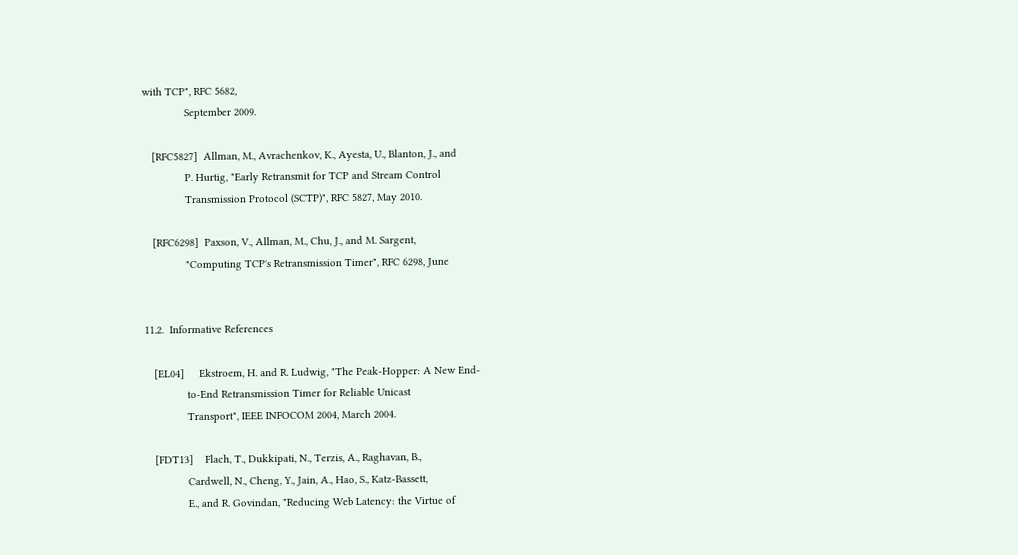with TCP", RFC 5682,
              September 2009.

   [RFC5827]  Allman, M., Avrachenkov, K., Ayesta, U., Blanton, J., and
              P. Hurtig, "Early Retransmit for TCP and Stream Control
              Transmission Protocol (SCTP)", RFC 5827, May 2010.

   [RFC6298]  Paxson, V., Allman, M., Chu, J., and M. Sargent,
              "Computing TCP's Retransmission Timer", RFC 6298, June


11.2.  Informative References

   [EL04]     Ekstroem, H. and R. Ludwig, "The Peak-Hopper: A New End-
              to-End Retransmission Timer for Reliable Unicast
              Transport", IEEE INFOCOM 2004, March 2004.

   [FDT13]    Flach, T., Dukkipati, N., Terzis, A., Raghavan, B.,
              Cardwell, N., Cheng, Y., Jain, A., Hao, S., Katz-Bassett,
              E., and R. Govindan, "Reducing Web Latency: the Virtue of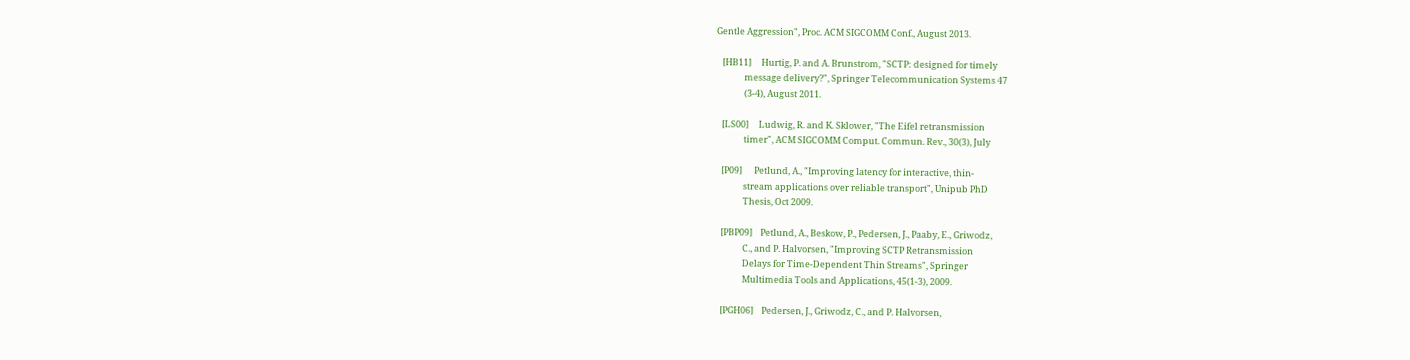Gentle Aggression", Proc. ACM SIGCOMM Conf., August 2013.

   [HB11]     Hurtig, P. and A. Brunstrom, "SCTP: designed for timely
              message delivery?", Springer Telecommunication Systems 47
              (3-4), August 2011.

   [LS00]     Ludwig, R. and K. Sklower, "The Eifel retransmission
              timer", ACM SIGCOMM Comput. Commun. Rev., 30(3), July

   [P09]      Petlund, A., "Improving latency for interactive, thin-
              stream applications over reliable transport", Unipub PhD
              Thesis, Oct 2009.

   [PBP09]    Petlund, A., Beskow, P., Pedersen, J., Paaby, E., Griwodz,
              C., and P. Halvorsen, "Improving SCTP Retransmission
              Delays for Time-Dependent Thin Streams", Springer
              Multimedia Tools and Applications, 45(1-3), 2009.

   [PGH06]    Pedersen, J., Griwodz, C., and P. Halvorsen,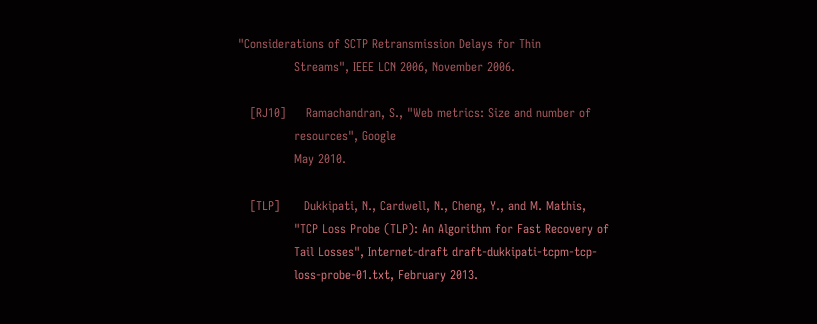"Considerations of SCTP Retransmission Delays for Thin
              Streams", IEEE LCN 2006, November 2006.

   [RJ10]     Ramachandran, S., "Web metrics: Size and number of
              resources", Google
              May 2010.

   [TLP]      Dukkipati, N., Cardwell, N., Cheng, Y., and M. Mathis,
              "TCP Loss Probe (TLP): An Algorithm for Fast Recovery of
              Tail Losses", Internet-draft draft-dukkipati-tcpm-tcp-
              loss-probe-01.txt, February 2013.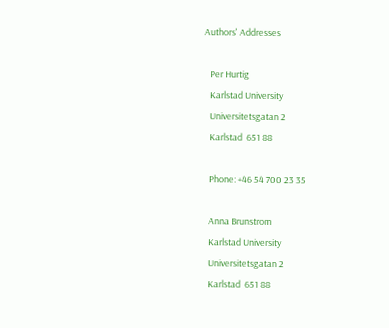Authors' Addresses

   Per Hurtig
   Karlstad University
   Universitetsgatan 2
   Karlstad  651 88

   Phone: +46 54 700 23 35

   Anna Brunstrom
   Karlstad University
   Universitetsgatan 2
   Karlstad  651 88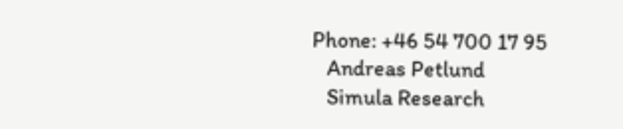Phone: +46 54 700 17 95
   Andreas Petlund
   Simula Research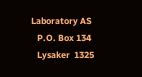Laboratory AS
   P.O. Box 134
   Lysaker  1325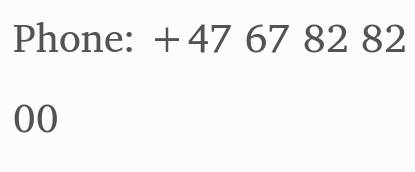Phone: +47 67 82 82 00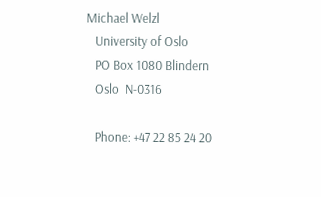Michael Welzl
   University of Oslo
   PO Box 1080 Blindern
   Oslo  N-0316

   Phone: +47 22 85 24 20